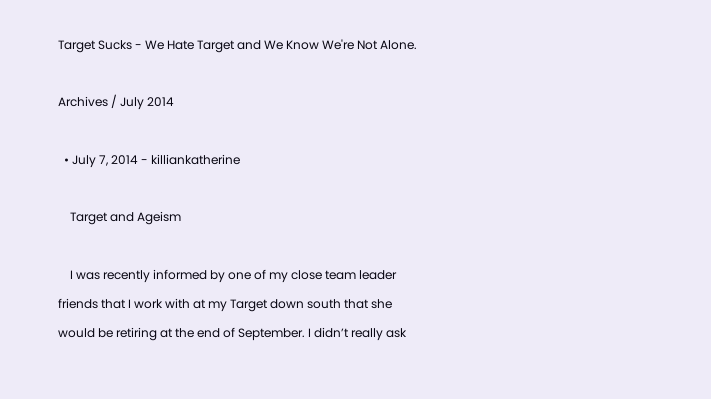Target Sucks - We Hate Target and We Know We're Not Alone.

Archives / July 2014

  • July 7, 2014 - killiankatherine

    Target and Ageism

    I was recently informed by one of my close team leader friends that I work with at my Target down south that she would be retiring at the end of September. I didn’t really ask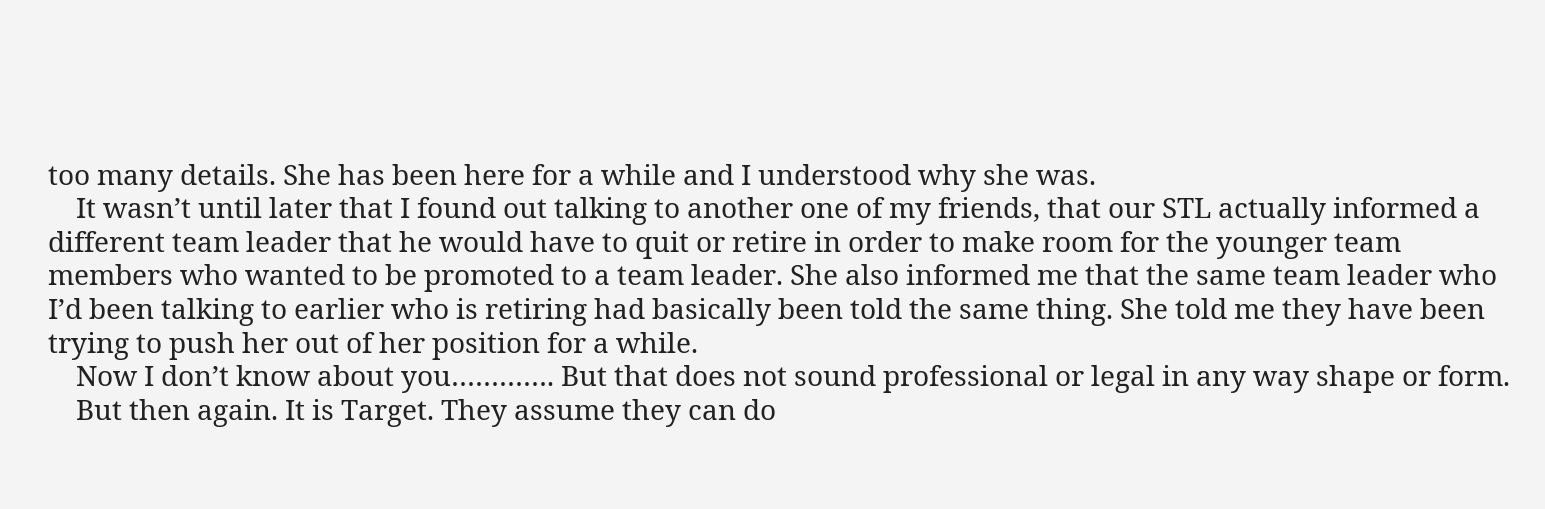too many details. She has been here for a while and I understood why she was.
    It wasn’t until later that I found out talking to another one of my friends, that our STL actually informed a different team leader that he would have to quit or retire in order to make room for the younger team members who wanted to be promoted to a team leader. She also informed me that the same team leader who I’d been talking to earlier who is retiring had basically been told the same thing. She told me they have been trying to push her out of her position for a while.
    Now I don’t know about you…………. But that does not sound professional or legal in any way shape or form.
    But then again. It is Target. They assume they can do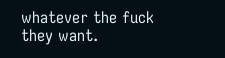whatever the fuck they want.